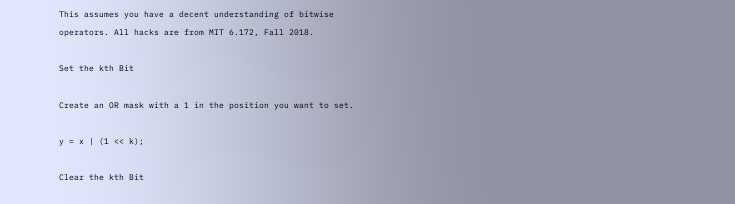This assumes you have a decent understanding of bitwise operators. All hacks are from MIT 6.172, Fall 2018.

Set the kth Bit

Create an OR mask with a 1 in the position you want to set.

y = x | (1 << k);

Clear the kth Bit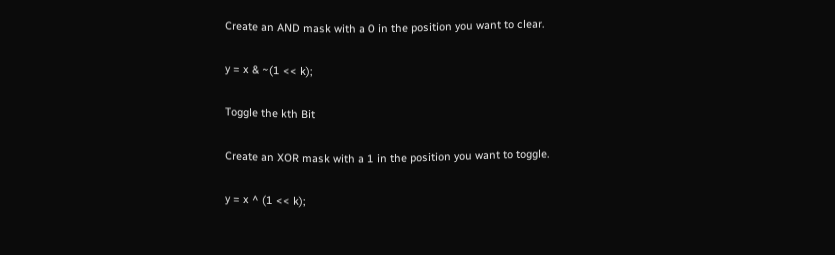Create an AND mask with a 0 in the position you want to clear.

y = x & ~(1 << k);

Toggle the kth Bit

Create an XOR mask with a 1 in the position you want to toggle.

y = x ^ (1 << k);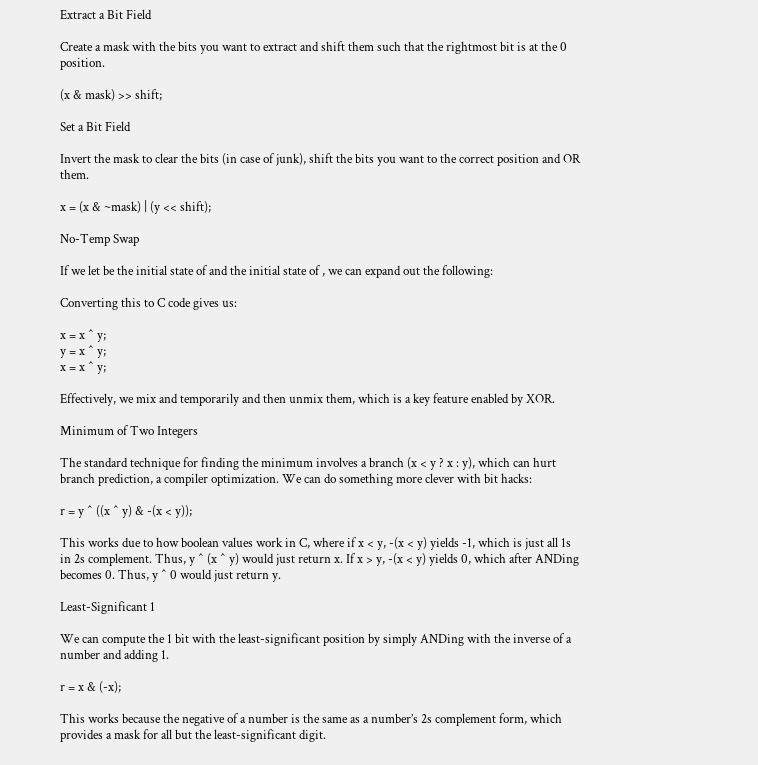Extract a Bit Field

Create a mask with the bits you want to extract and shift them such that the rightmost bit is at the 0 position.

(x & mask) >> shift;

Set a Bit Field

Invert the mask to clear the bits (in case of junk), shift the bits you want to the correct position and OR them.

x = (x & ~mask) | (y << shift);

No-Temp Swap

If we let be the initial state of and the initial state of , we can expand out the following:

Converting this to C code gives us:

x = x ^ y;
y = x ^ y;
x = x ^ y;

Effectively, we mix and temporarily and then unmix them, which is a key feature enabled by XOR.

Minimum of Two Integers

The standard technique for finding the minimum involves a branch (x < y ? x : y), which can hurt branch prediction, a compiler optimization. We can do something more clever with bit hacks:

r = y ^ ((x ^ y) & -(x < y));

This works due to how boolean values work in C, where if x < y, -(x < y) yields -1, which is just all 1s in 2s complement. Thus, y ^ (x ^ y) would just return x. If x > y, -(x < y) yields 0, which after ANDing becomes 0. Thus, y ^ 0 would just return y.

Least-Significant 1

We can compute the 1 bit with the least-significant position by simply ANDing with the inverse of a number and adding 1.

r = x & (-x);

This works because the negative of a number is the same as a number’s 2s complement form, which provides a mask for all but the least-significant digit.